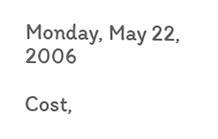Monday, May 22, 2006

Cost,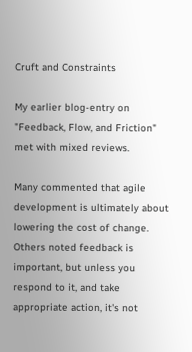Cruft and Constraints

My earlier blog-entry on "Feedback, Flow, and Friction" met with mixed reviews.

Many commented that agile development is ultimately about lowering the cost of change. Others noted feedback is important, but unless you respond to it, and take appropriate action, it's not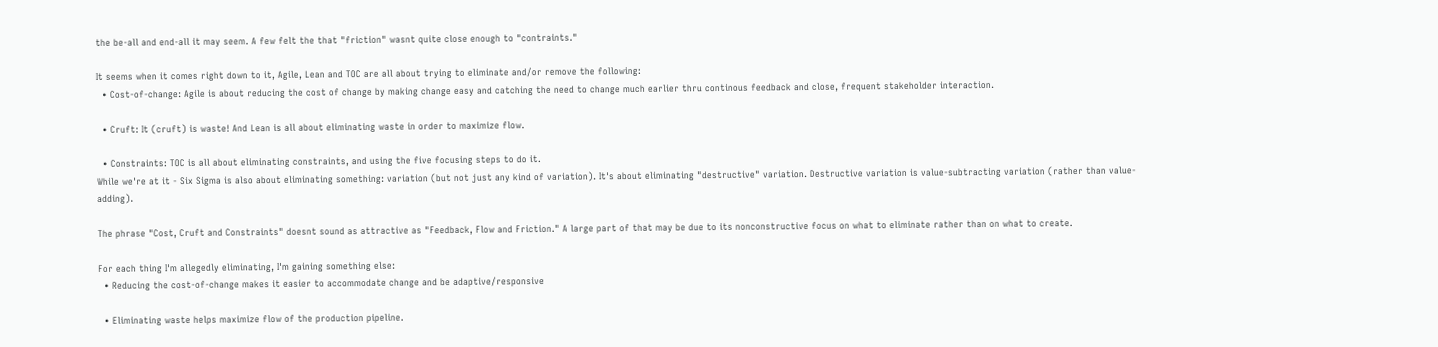the be-all and end-all it may seem. A few felt the that "friction" wasnt quite close enough to "contraints."

It seems when it comes right down to it, Agile, Lean and TOC are all about trying to eliminate and/or remove the following:
  • Cost-of-change: Agile is about reducing the cost of change by making change easy and catching the need to change much earlier thru continous feedback and close, frequent stakeholder interaction.

  • Cruft: It (cruft) is waste! And Lean is all about eliminating waste in order to maximize flow.

  • Constraints: TOC is all about eliminating constraints, and using the five focusing steps to do it.
While we're at it - Six Sigma is also about eliminating something: variation (but not just any kind of variation). It's about eliminating "destructive" variation. Destructive variation is value-subtracting variation (rather than value-adding).

The phrase "Cost, Cruft and Constraints" doesnt sound as attractive as "Feedback, Flow and Friction." A large part of that may be due to its nonconstructive focus on what to eliminate rather than on what to create.

For each thing I'm allegedly eliminating, I'm gaining something else:
  • Reducing the cost-of-change makes it easier to accommodate change and be adaptive/responsive

  • Eliminating waste helps maximize flow of the production pipeline.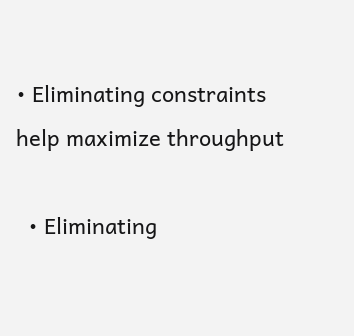• Eliminating constraints help maximize throughput

  • Eliminating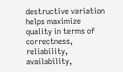destructive variation helps maximize quality in terms of correctness, reliability, availability,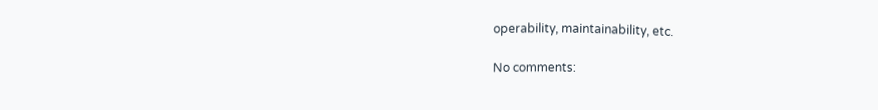operability, maintainability, etc.

No comments: